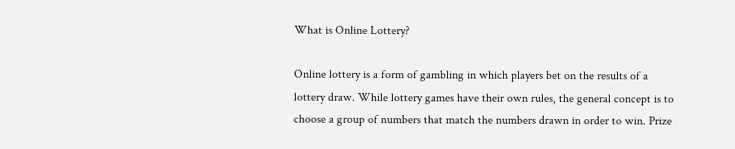What is Online Lottery?

Online lottery is a form of gambling in which players bet on the results of a lottery draw. While lottery games have their own rules, the general concept is to choose a group of numbers that match the numbers drawn in order to win. Prize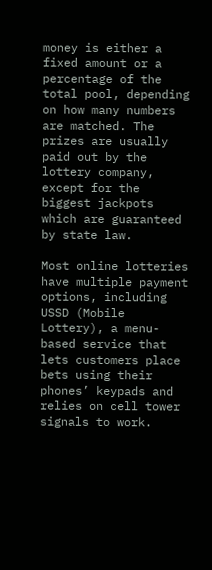money is either a fixed amount or a percentage of the total pool, depending on how many numbers are matched. The prizes are usually paid out by the lottery company, except for the biggest jackpots which are guaranteed by state law.

Most online lotteries have multiple payment options, including USSD (Mobile Lottery), a menu-based service that lets customers place bets using their phones’ keypads and relies on cell tower signals to work.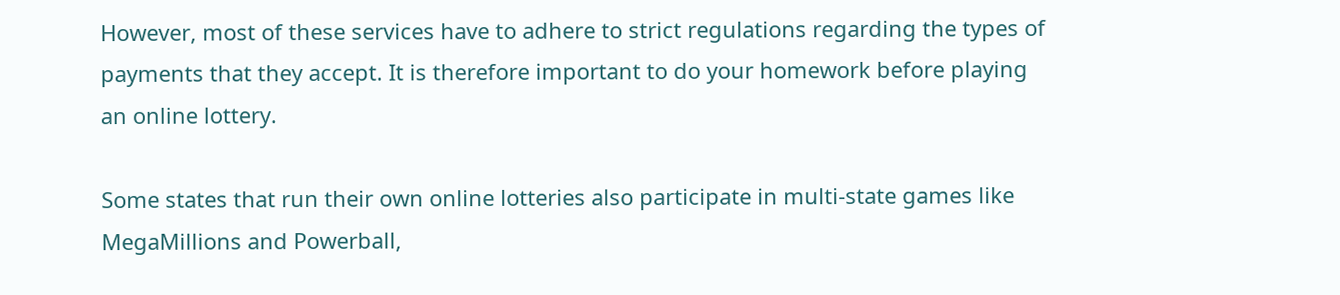However, most of these services have to adhere to strict regulations regarding the types of payments that they accept. It is therefore important to do your homework before playing an online lottery.

Some states that run their own online lotteries also participate in multi-state games like MegaMillions and Powerball,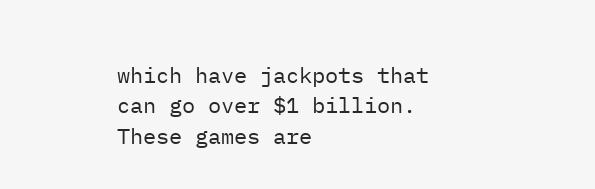which have jackpots that can go over $1 billion. These games are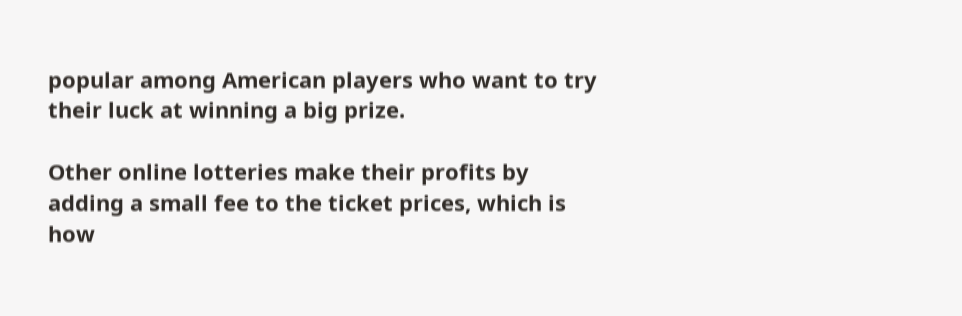popular among American players who want to try their luck at winning a big prize.

Other online lotteries make their profits by adding a small fee to the ticket prices, which is how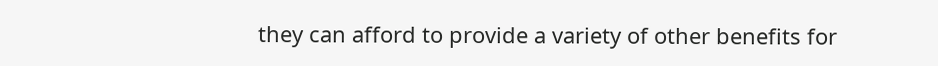they can afford to provide a variety of other benefits for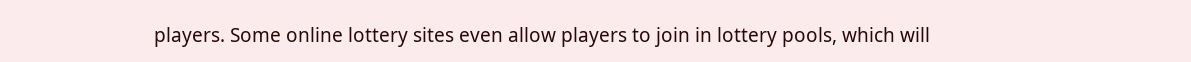players. Some online lottery sites even allow players to join in lottery pools, which will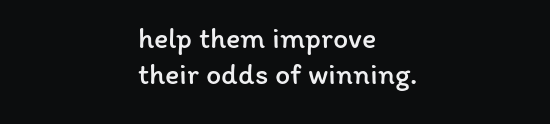help them improve their odds of winning.